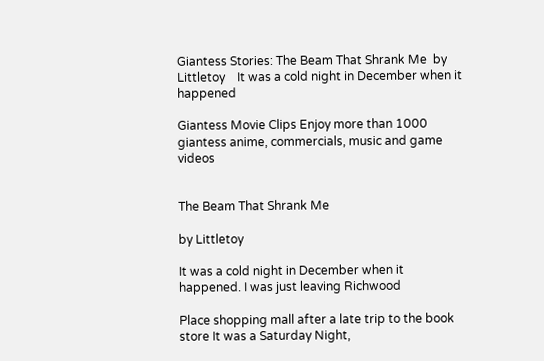Giantess Stories: The Beam That Shrank Me  by Littletoy    It was a cold night in December when it happened

Giantess Movie Clips Enjoy more than 1000 giantess anime, commercials, music and game videos


The Beam That Shrank Me

by Littletoy

It was a cold night in December when it happened. I was just leaving Richwood

Place shopping mall after a late trip to the book store It was a Saturday Night,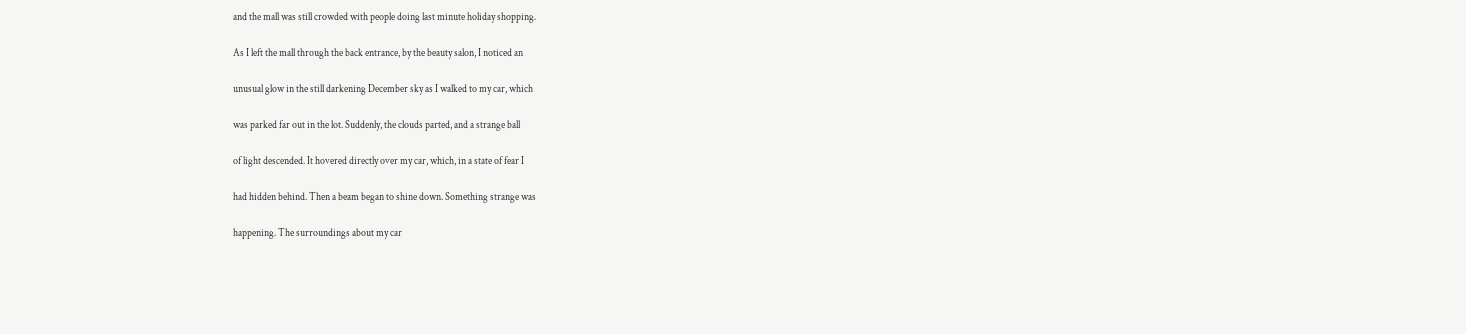and the mall was still crowded with people doing last minute holiday shopping.

As I left the mall through the back entrance, by the beauty salon, I noticed an

unusual glow in the still darkening December sky as I walked to my car, which

was parked far out in the lot. Suddenly, the clouds parted, and a strange ball

of light descended. It hovered directly over my car, which, in a state of fear I

had hidden behind. Then a beam began to shine down. Something strange was

happening. The surroundings about my car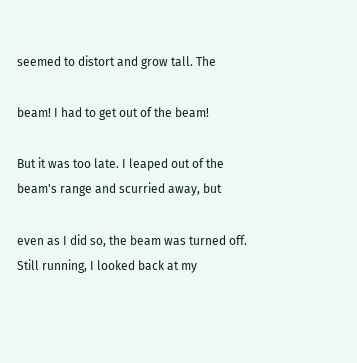seemed to distort and grow tall. The

beam! I had to get out of the beam!

But it was too late. I leaped out of the beam's range and scurried away, but

even as I did so, the beam was turned off. Still running, I looked back at my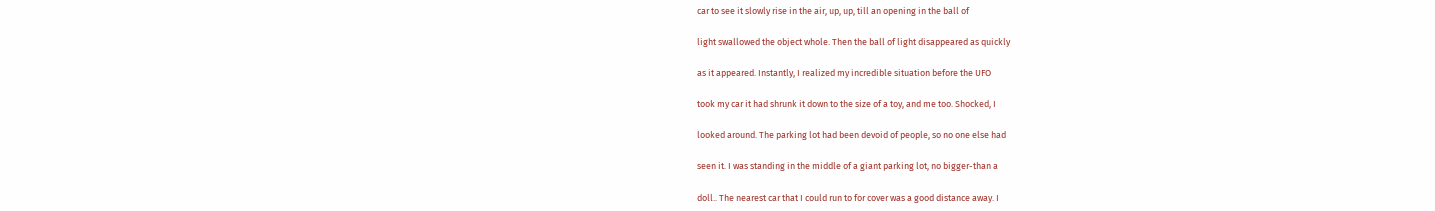car to see it slowly rise in the air, up, up, till an opening in the ball of

light swallowed the object whole. Then the ball of light disappeared as quickly

as it appeared. Instantly, I realized my incredible situation before the UFO

took my car it had shrunk it down to the size of a toy, and me too. Shocked, I

looked around. The parking lot had been devoid of people, so no one else had

seen it. I was standing in the middle of a giant parking lot, no bigger-than a

doll.. The nearest car that I could run to for cover was a good distance away. I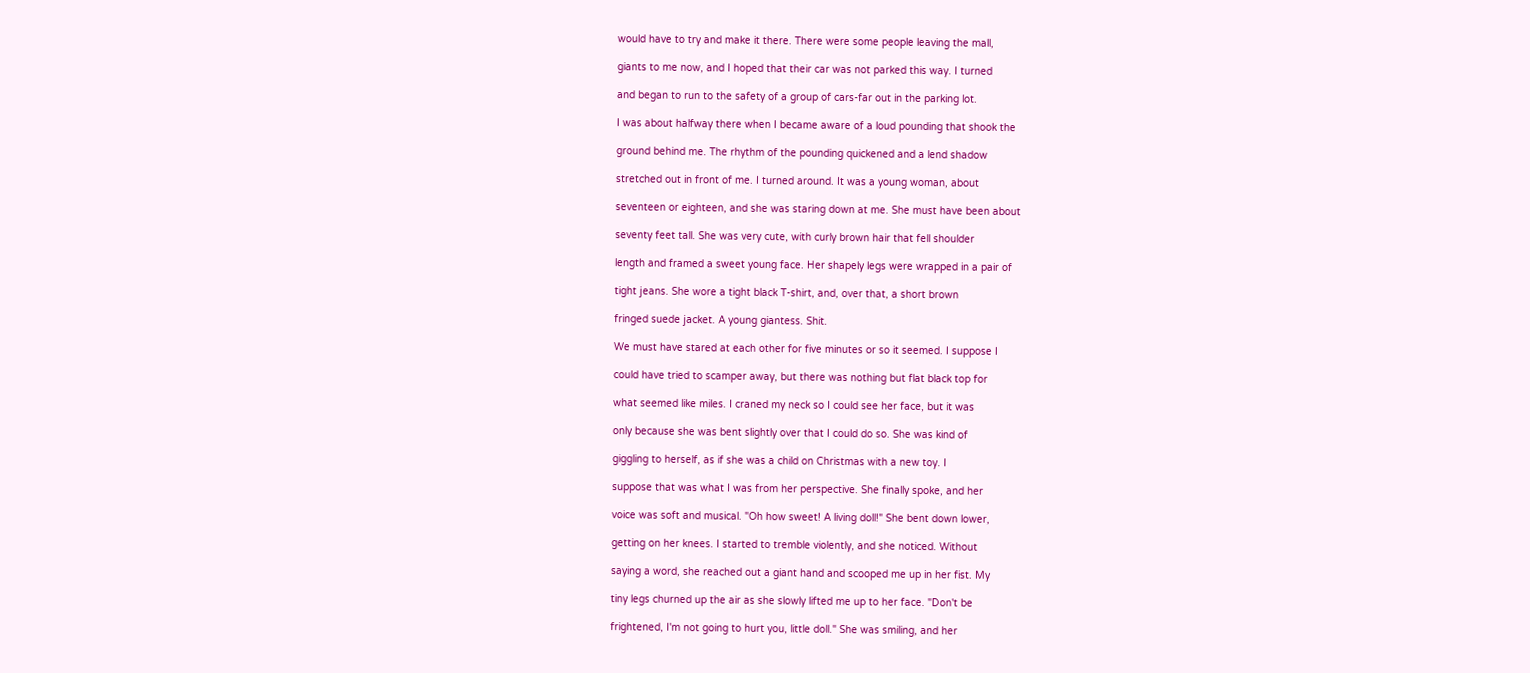would have to try and make it there. There were some people leaving the mall,

giants to me now, and I hoped that their car was not parked this way. I turned

and began to run to the safety of a group of cars-far out in the parking lot.

I was about halfway there when I became aware of a loud pounding that shook the

ground behind me. The rhythm of the pounding quickened and a lend shadow

stretched out in front of me. I turned around. It was a young woman, about

seventeen or eighteen, and she was staring down at me. She must have been about

seventy feet tall. She was very cute, with curly brown hair that fell shoulder

length and framed a sweet young face. Her shapely legs were wrapped in a pair of

tight jeans. She wore a tight black T-shirt, and, over that, a short brown

fringed suede jacket. A young giantess. Shit.

We must have stared at each other for five minutes or so it seemed. I suppose I

could have tried to scamper away, but there was nothing but flat black top for

what seemed like miles. I craned my neck so I could see her face, but it was

only because she was bent slightly over that I could do so. She was kind of

giggling to herself, as if she was a child on Christmas with a new toy. I

suppose that was what I was from her perspective. She finally spoke, and her

voice was soft and musical. "Oh how sweet! A living doll!" She bent down lower,

getting on her knees. I started to tremble violently, and she noticed. Without

saying a word, she reached out a giant hand and scooped me up in her fist. My

tiny legs churned up the air as she slowly lifted me up to her face. "Don't be

frightened, I'm not going to hurt you, little doll." She was smiling, and her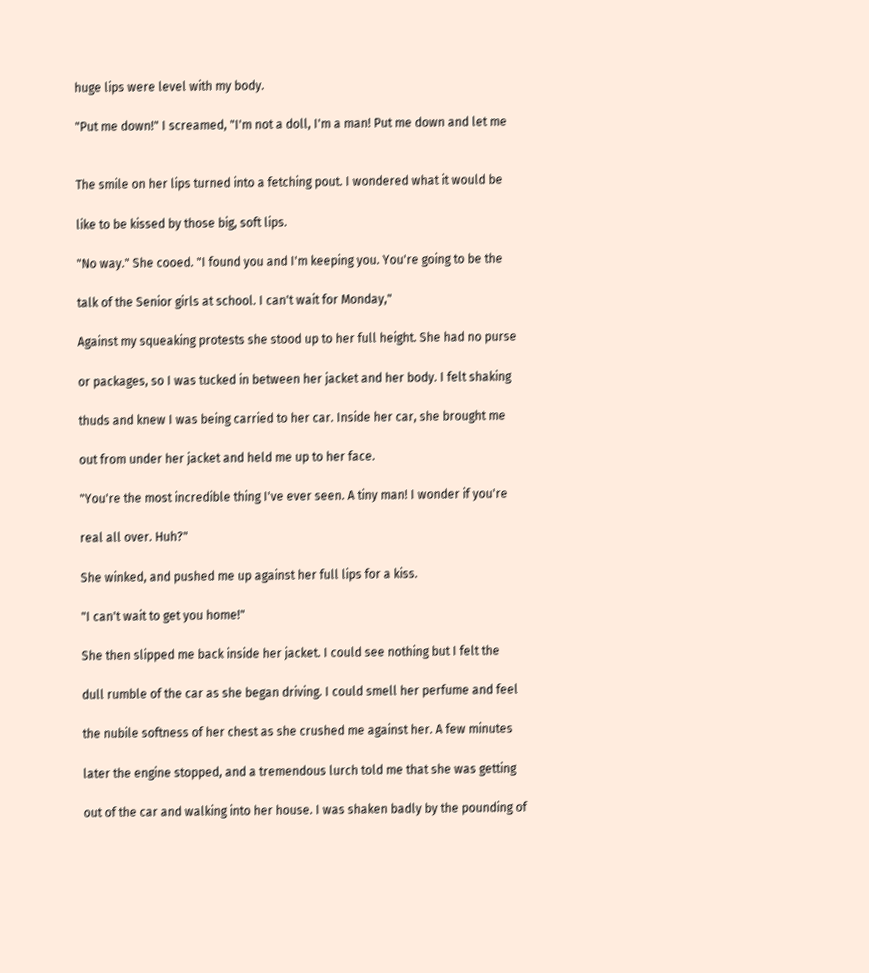huge lips were level with my body.

"Put me down!" I screamed, "I'm not a doll, I'm a man! Put me down and let me


The smile on her lips turned into a fetching pout. I wondered what it would be

like to be kissed by those big, soft lips.

"No way." She cooed. "I found you and I'm keeping you. You're going to be the

talk of the Senior girls at school. I can't wait for Monday,"

Against my squeaking protests she stood up to her full height. She had no purse

or packages, so I was tucked in between her jacket and her body. I felt shaking

thuds and knew I was being carried to her car. Inside her car, she brought me

out from under her jacket and held me up to her face.

"You're the most incredible thing I've ever seen. A tiny man! I wonder if you're

real all over. Huh?"

She winked, and pushed me up against her full lips for a kiss.

"I can't wait to get you home!"

She then slipped me back inside her jacket. I could see nothing but I felt the

dull rumble of the car as she began driving. I could smell her perfume and feel

the nubile softness of her chest as she crushed me against her. A few minutes

later the engine stopped, and a tremendous lurch told me that she was getting

out of the car and walking into her house. I was shaken badly by the pounding of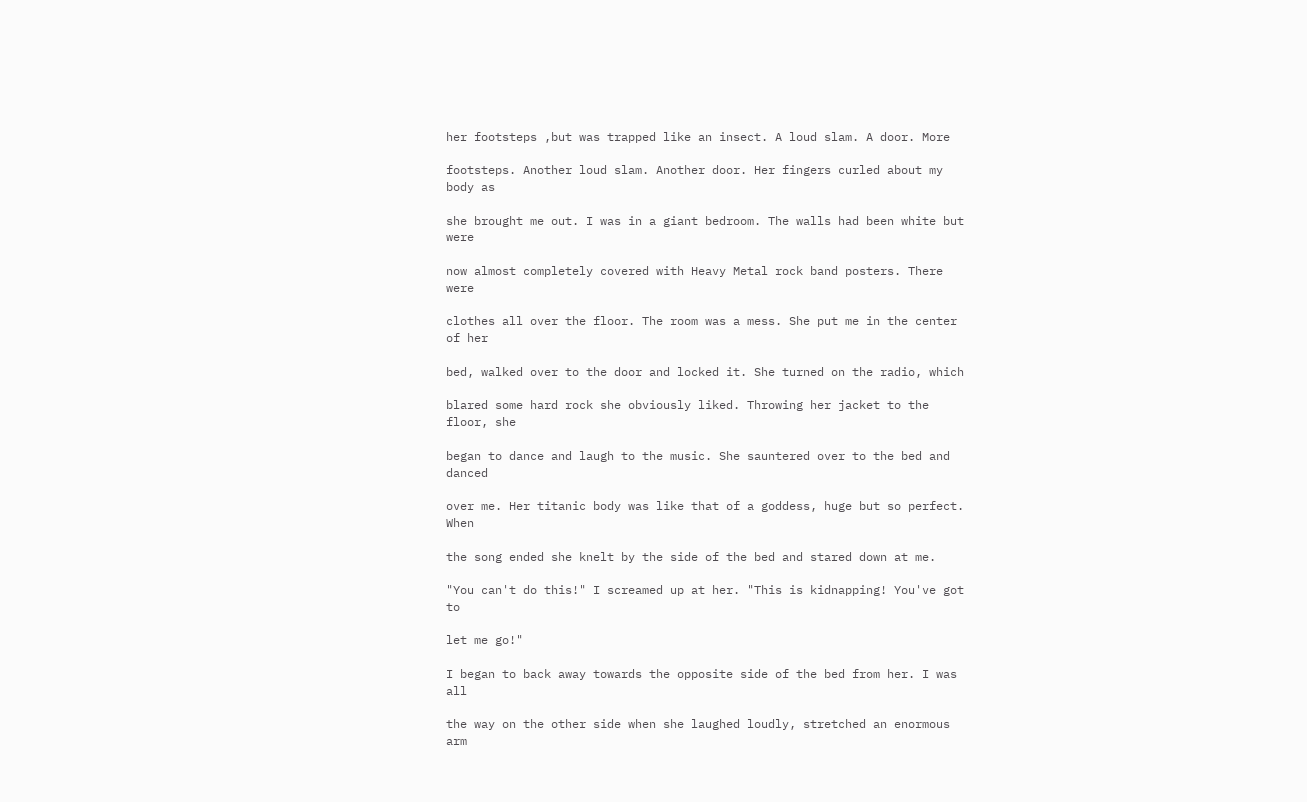her footsteps ,but was trapped like an insect. A loud slam. A door. More

footsteps. Another loud slam. Another door. Her fingers curled about my body as

she brought me out. I was in a giant bedroom. The walls had been white but were

now almost completely covered with Heavy Metal rock band posters. There were

clothes all over the floor. The room was a mess. She put me in the center of her

bed, walked over to the door and locked it. She turned on the radio, which

blared some hard rock she obviously liked. Throwing her jacket to the floor, she

began to dance and laugh to the music. She sauntered over to the bed and danced

over me. Her titanic body was like that of a goddess, huge but so perfect. When

the song ended she knelt by the side of the bed and stared down at me.

"You can't do this!" I screamed up at her. "This is kidnapping! You've got to

let me go!"

I began to back away towards the opposite side of the bed from her. I was all

the way on the other side when she laughed loudly, stretched an enormous arm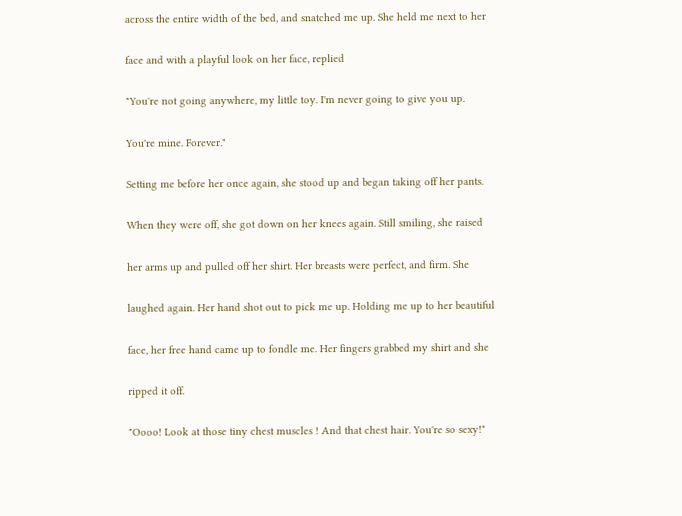across the entire width of the bed, and snatched me up. She held me next to her

face and with a playful look on her face, replied

"You're not going anywhere, my little toy. I'm never going to give you up.

You're mine. Forever."

Setting me before her once again, she stood up and began taking off her pants.

When they were off, she got down on her knees again. Still smiling, she raised

her arms up and pulled off her shirt. Her breasts were perfect, and firm. She

laughed again. Her hand shot out to pick me up. Holding me up to her beautiful

face, her free hand came up to fondle me. Her fingers grabbed my shirt and she

ripped it off.

"Oooo! Look at those tiny chest muscles ! And that chest hair. You're so sexy!"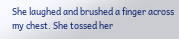She laughed and brushed a finger across my chest. She tossed her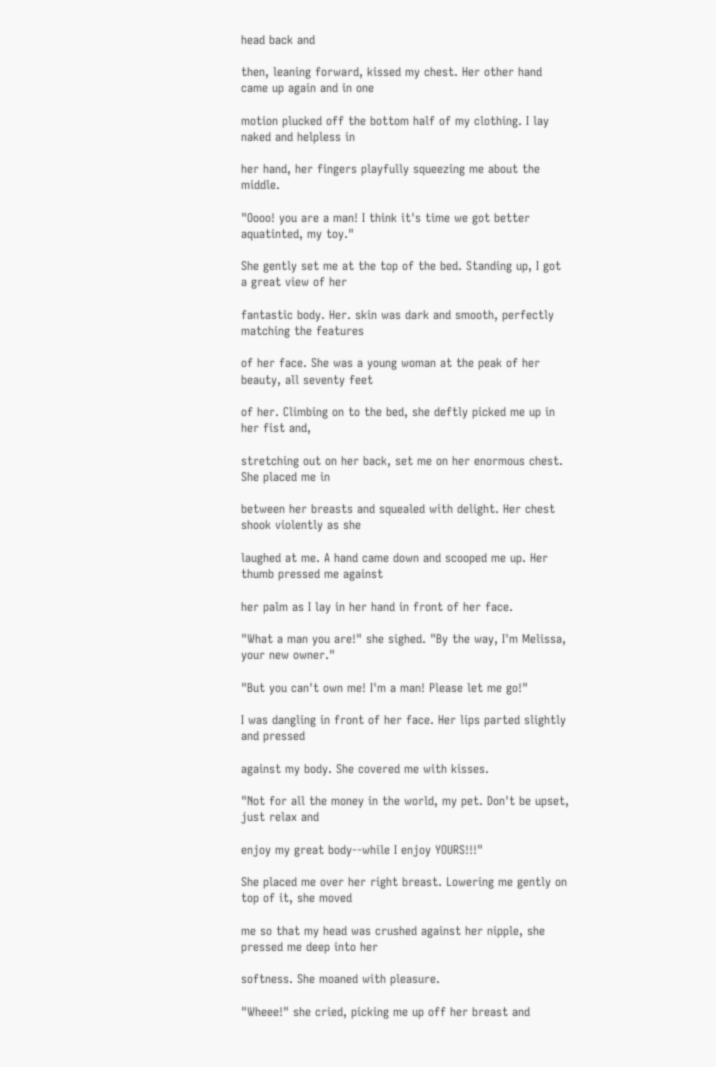head back and

then, leaning forward, kissed my chest. Her other hand came up again and in one

motion plucked off the bottom half of my clothing. I lay naked and helpless in

her hand, her fingers playfully squeezing me about the middle.

"Oooo! you are a man! I think it's time we got better aquatinted, my toy."

She gently set me at the top of the bed. Standing up, I got a great view of her

fantastic body. Her. skin was dark and smooth, perfectly matching the features

of her face. She was a young woman at the peak of her beauty, all seventy feet

of her. Climbing on to the bed, she deftly picked me up in her fist and,

stretching out on her back, set me on her enormous chest. She placed me in

between her breasts and squealed with delight. Her chest shook violently as she

laughed at me. A hand came down and scooped me up. Her thumb pressed me against

her palm as I lay in her hand in front of her face.

"What a man you are!" she sighed. "By the way, I'm Melissa, your new owner."

"But you can't own me! I'm a man! Please let me go!"

I was dangling in front of her face. Her lips parted slightly and pressed

against my body. She covered me with kisses.

"Not for all the money in the world, my pet. Don't be upset, just relax and

enjoy my great body--while I enjoy YOURS!!!"

She placed me over her right breast. Lowering me gently on top of it, she moved

me so that my head was crushed against her nipple, she pressed me deep into her

softness. She moaned with pleasure.

"Wheee!" she cried, picking me up off her breast and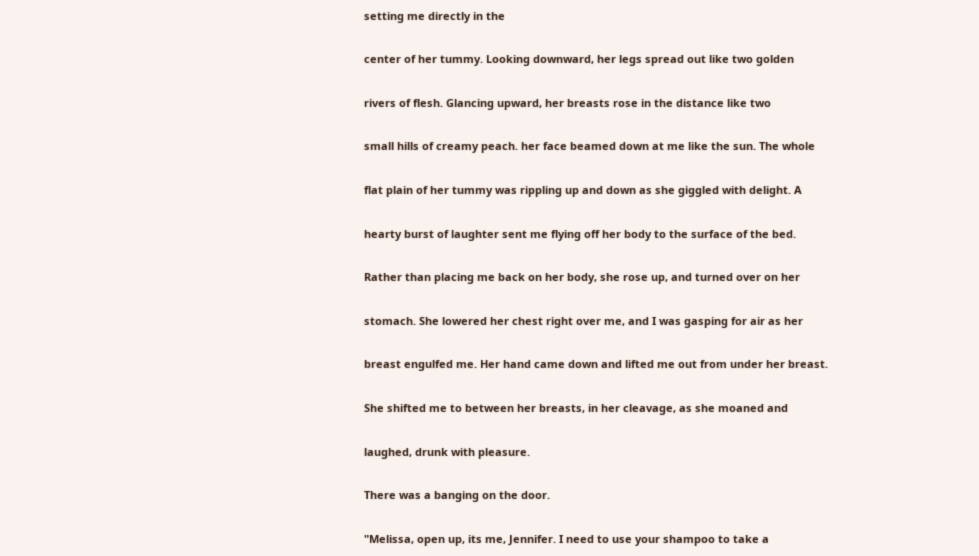setting me directly in the

center of her tummy. Looking downward, her legs spread out like two golden

rivers of flesh. Glancing upward, her breasts rose in the distance like two

small hills of creamy peach. her face beamed down at me like the sun. The whole

flat plain of her tummy was rippling up and down as she giggled with delight. A

hearty burst of laughter sent me flying off her body to the surface of the bed.

Rather than placing me back on her body, she rose up, and turned over on her

stomach. She lowered her chest right over me, and I was gasping for air as her

breast engulfed me. Her hand came down and lifted me out from under her breast.

She shifted me to between her breasts, in her cleavage, as she moaned and

laughed, drunk with pleasure.

There was a banging on the door.

"Melissa, open up, its me, Jennifer. I need to use your shampoo to take a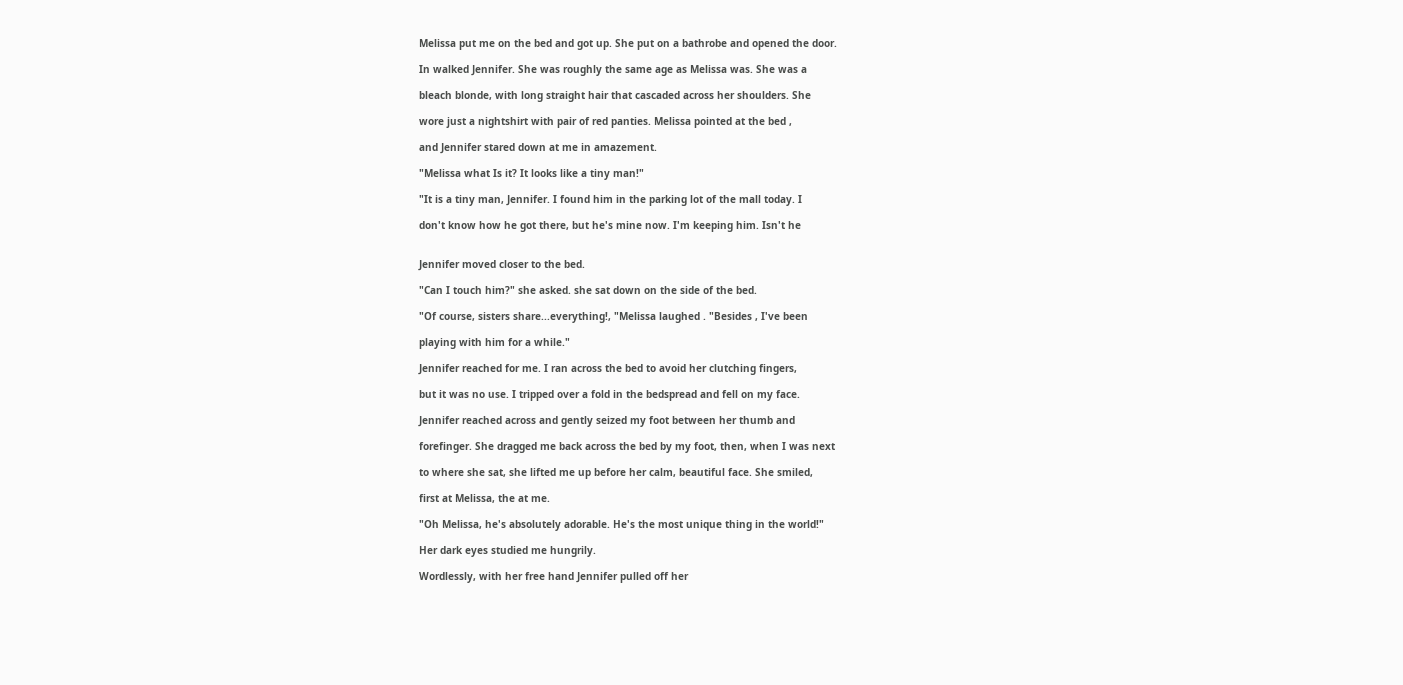Melissa put me on the bed and got up. She put on a bathrobe and opened the door.

In walked Jennifer. She was roughly the same age as Melissa was. She was a

bleach blonde, with long straight hair that cascaded across her shoulders. She

wore just a nightshirt with pair of red panties. Melissa pointed at the bed ,

and Jennifer stared down at me in amazement.

"Melissa what Is it? It looks like a tiny man!"

"It is a tiny man, Jennifer. I found him in the parking lot of the mall today. I

don't know how he got there, but he's mine now. I'm keeping him. Isn't he


Jennifer moved closer to the bed.

"Can I touch him?" she asked. she sat down on the side of the bed.

"Of course, sisters share...everything!, "Melissa laughed . "Besides , I've been

playing with him for a while."

Jennifer reached for me. I ran across the bed to avoid her clutching fingers,

but it was no use. I tripped over a fold in the bedspread and fell on my face.

Jennifer reached across and gently seized my foot between her thumb and

forefinger. She dragged me back across the bed by my foot, then, when I was next

to where she sat, she lifted me up before her calm, beautiful face. She smiled,

first at Melissa, the at me.

"Oh Melissa, he's absolutely adorable. He's the most unique thing in the world!"

Her dark eyes studied me hungrily.

Wordlessly, with her free hand Jennifer pulled off her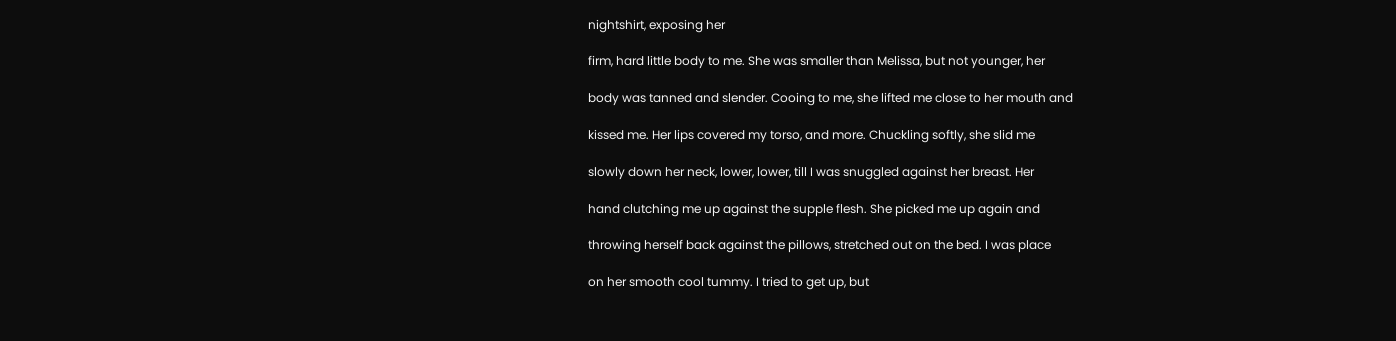nightshirt, exposing her

firm, hard little body to me. She was smaller than Melissa, but not younger, her

body was tanned and slender. Cooing to me, she lifted me close to her mouth and

kissed me. Her lips covered my torso, and more. Chuckling softly, she slid me

slowly down her neck, lower, lower, till I was snuggled against her breast. Her

hand clutching me up against the supple flesh. She picked me up again and

throwing herself back against the pillows, stretched out on the bed. I was place

on her smooth cool tummy. I tried to get up, but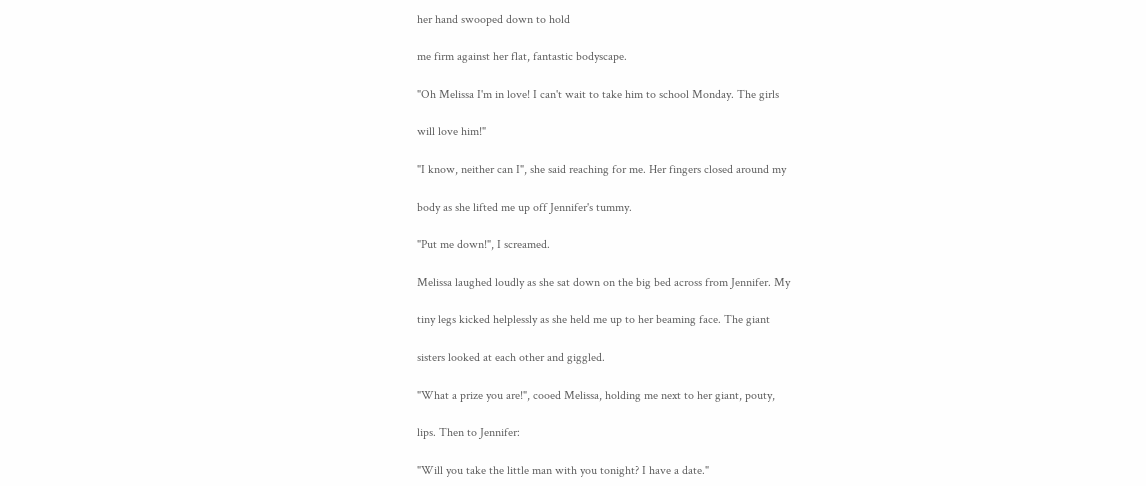her hand swooped down to hold

me firm against her flat, fantastic bodyscape.

"Oh Melissa I'm in love! I can't wait to take him to school Monday. The girls

will love him!"

"I know, neither can I", she said reaching for me. Her fingers closed around my

body as she lifted me up off Jennifer's tummy.

"Put me down!", I screamed.

Melissa laughed loudly as she sat down on the big bed across from Jennifer. My

tiny legs kicked helplessly as she held me up to her beaming face. The giant

sisters looked at each other and giggled.

"What a prize you are!", cooed Melissa, holding me next to her giant, pouty,

lips. Then to Jennifer:

"Will you take the little man with you tonight? I have a date."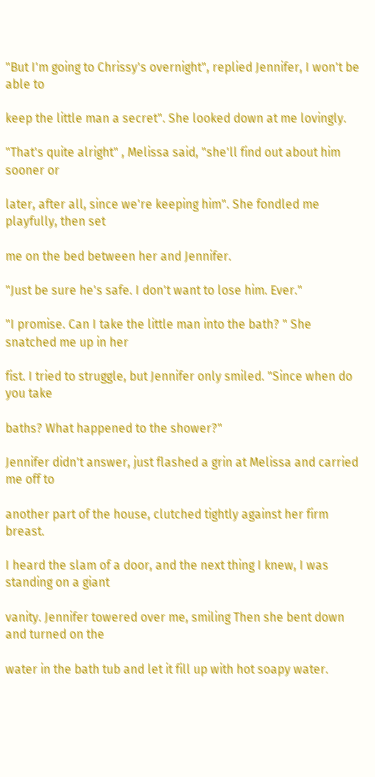"But I'm going to Chrissy's overnight", replied Jennifer, I won't be able to

keep the little man a secret". She looked down at me lovingly.

"That's quite alright" , Melissa said, "she'll find out about him sooner or

later, after all, since we're keeping him". She fondled me playfully, then set

me on the bed between her and Jennifer.

"Just be sure he's safe. I don't want to lose him. Ever."

"I promise. Can I take the little man into the bath? " She snatched me up in her

fist. I tried to struggle, but Jennifer only smiled. "Since when do you take

baths? What happened to the shower?"

Jennifer didn't answer, just flashed a grin at Melissa and carried me off to

another part of the house, clutched tightly against her firm breast.

I heard the slam of a door, and the next thing I knew, I was standing on a giant

vanity. Jennifer towered over me, smiling Then she bent down and turned on the

water in the bath tub and let it fill up with hot soapy water.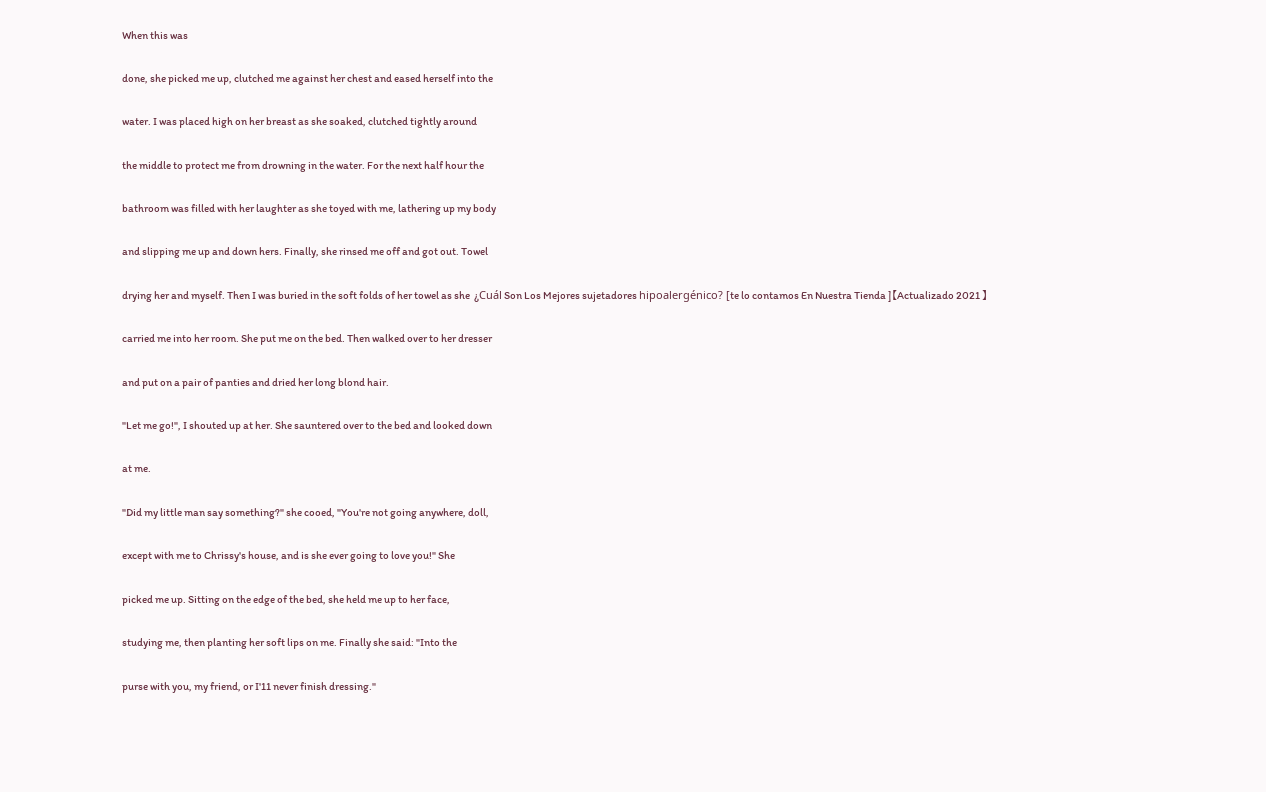When this was

done, she picked me up, clutched me against her chest and eased herself into the

water. I was placed high on her breast as she soaked, clutched tightly around

the middle to protect me from drowning in the water. For the next half hour the

bathroom was filled with her laughter as she toyed with me, lathering up my body

and slipping me up and down hers. Finally, she rinsed me off and got out. Towel

drying her and myself. Then I was buried in the soft folds of her towel as she  ¿Cuál Son Los Mejores sujetadores hipoalergénico? [te lo contamos En Nuestra Tienda ] 【Actualizado 2021 】

carried me into her room. She put me on the bed. Then walked over to her dresser

and put on a pair of panties and dried her long blond hair.

"Let me go!", I shouted up at her. She sauntered over to the bed and looked down

at me.

"Did my little man say something?" she cooed, "You're not going anywhere, doll,

except with me to Chrissy's house, and is she ever going to love you!" She

picked me up. Sitting on the edge of the bed, she held me up to her face,

studying me, then planting her soft lips on me. Finally she said: "Into the

purse with you, my friend, or I'11 never finish dressing."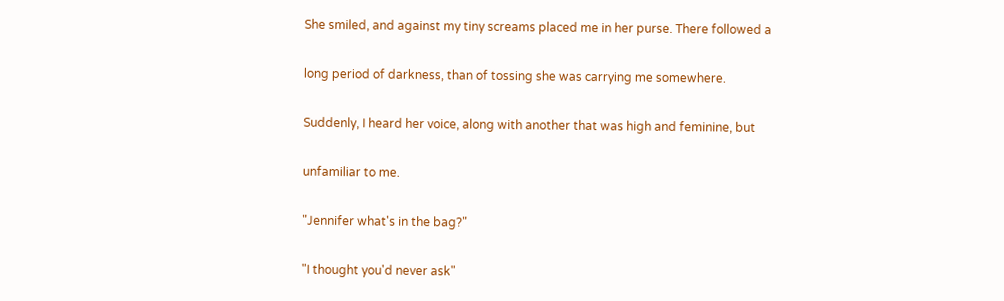She smiled, and against my tiny screams placed me in her purse. There followed a

long period of darkness, than of tossing she was carrying me somewhere.

Suddenly, I heard her voice, along with another that was high and feminine, but

unfamiliar to me.

"Jennifer what's in the bag?"

"I thought you'd never ask"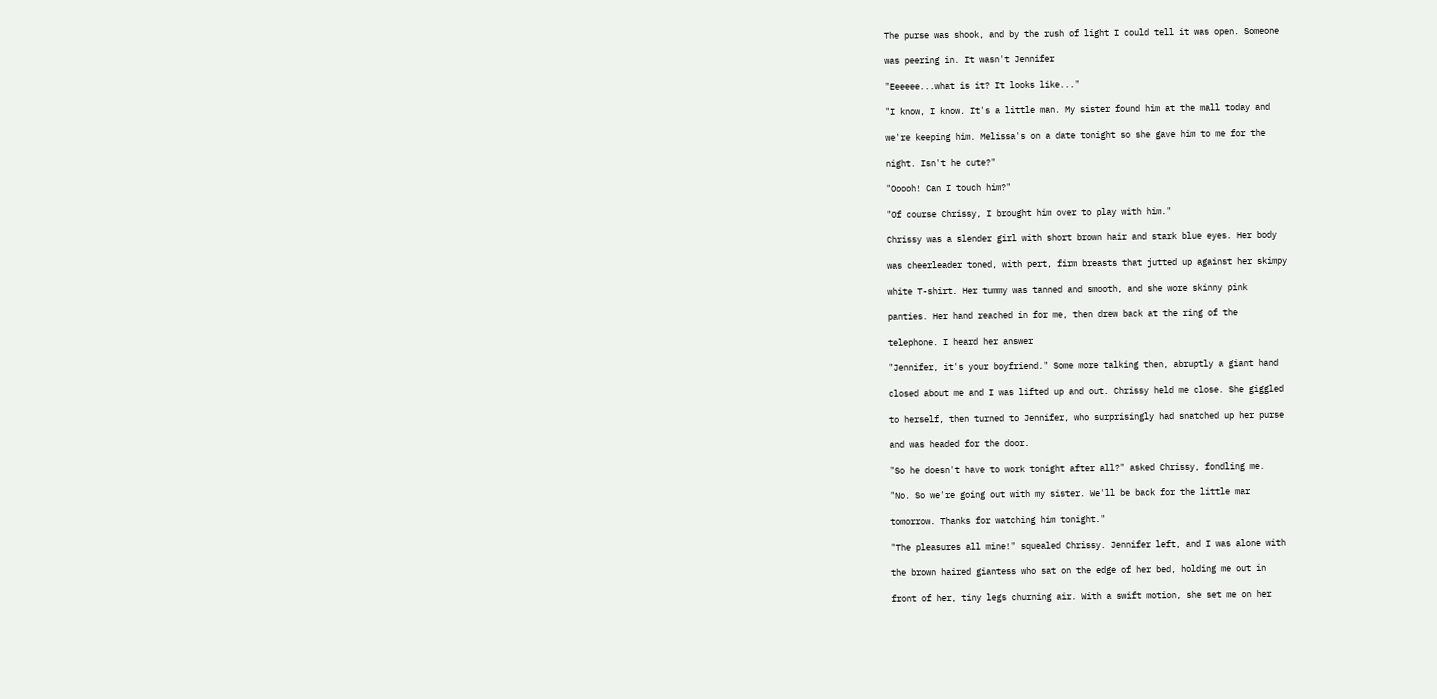The purse was shook, and by the rush of light I could tell it was open. Someone

was peering in. It wasn't Jennifer

"Eeeeee...what is it? It looks like..."

"I know, I know. It's a little man. My sister found him at the mall today and

we're keeping him. Melissa's on a date tonight so she gave him to me for the

night. Isn't he cute?"

"Ooooh! Can I touch him?"

"Of course Chrissy, I brought him over to play with him."

Chrissy was a slender girl with short brown hair and stark blue eyes. Her body

was cheerleader toned, with pert, firm breasts that jutted up against her skimpy

white T-shirt. Her tummy was tanned and smooth, and she wore skinny pink

panties. Her hand reached in for me, then drew back at the ring of the

telephone. I heard her answer

"Jennifer, it's your boyfriend." Some more talking then, abruptly a giant hand

closed about me and I was lifted up and out. Chrissy held me close. She giggled

to herself, then turned to Jennifer, who surprisingly had snatched up her purse

and was headed for the door.

"So he doesn't have to work tonight after all?" asked Chrissy, fondling me.

"No. So we're going out with my sister. We'll be back for the little mar

tomorrow. Thanks for watching him tonight."

"The pleasures all mine!" squealed Chrissy. Jennifer left, and I was alone with

the brown haired giantess who sat on the edge of her bed, holding me out in

front of her, tiny legs churning air. With a swift motion, she set me on her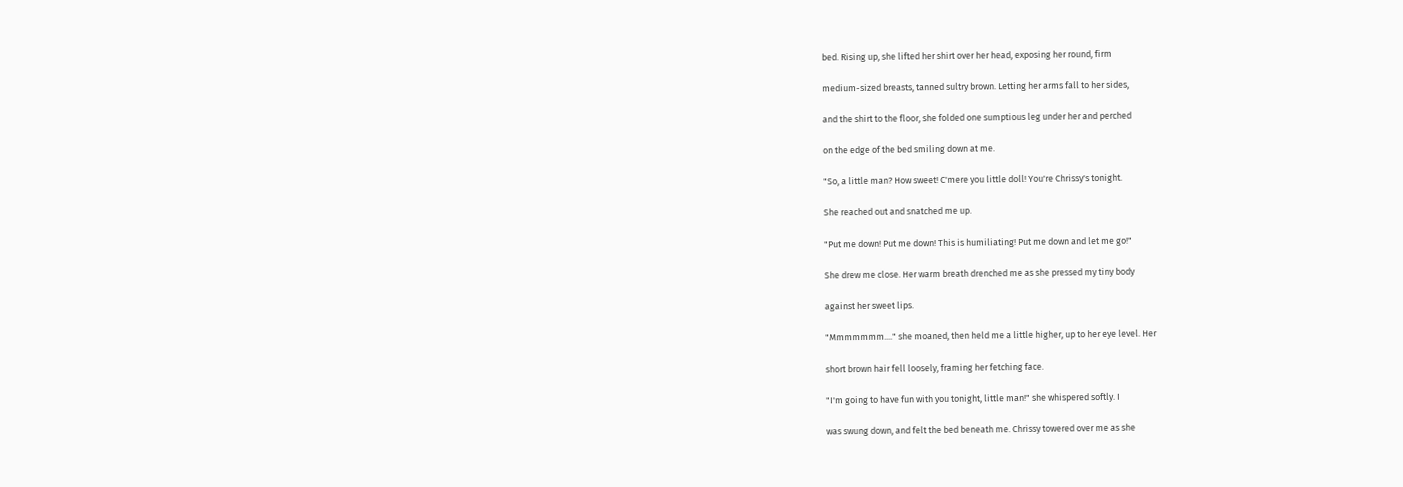bed. Rising up, she lifted her shirt over her head, exposing her round, firm

medium-sized breasts, tanned sultry brown. Letting her arms fall to her sides,

and the shirt to the floor, she folded one sumptious leg under her and perched

on the edge of the bed smiling down at me.

"So, a little man? How sweet! C'mere you little doll! You're Chrissy's tonight.

She reached out and snatched me up.

"Put me down! Put me down! This is humiliating! Put me down and let me go!"

She drew me close. Her warm breath drenched me as she pressed my tiny body

against her sweet lips.

"Mmmmmmm...." she moaned, then held me a little higher, up to her eye level. Her

short brown hair fell loosely, framing her fetching face.

"I'm going to have fun with you tonight, little man!" she whispered softly. I

was swung down, and felt the bed beneath me. Chrissy towered over me as she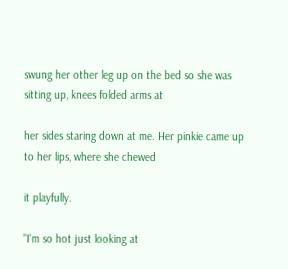swung her other leg up on the bed so she was sitting up, knees folded arms at

her sides staring down at me. Her pinkie came up to her lips, where she chewed

it playfully.

"I'm so hot just looking at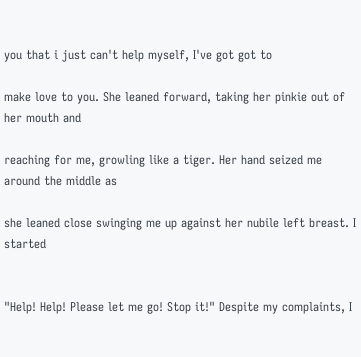you that i just can't help myself, I've got got to

make love to you. She leaned forward, taking her pinkie out of her mouth and

reaching for me, growling like a tiger. Her hand seized me around the middle as

she leaned close swinging me up against her nubile left breast. I started


"Help! Help! Please let me go! Stop it!" Despite my complaints, I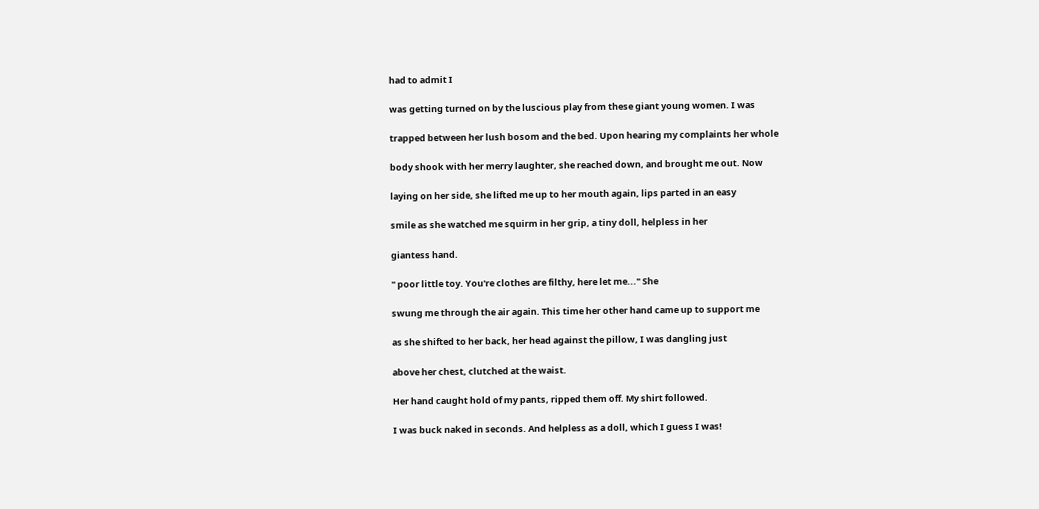had to admit I

was getting turned on by the luscious play from these giant young women. I was

trapped between her lush bosom and the bed. Upon hearing my complaints her whole

body shook with her merry laughter, she reached down, and brought me out. Now

laying on her side, she lifted me up to her mouth again, lips parted in an easy

smile as she watched me squirm in her grip, a tiny doll, helpless in her

giantess hand.

" poor little toy. You're clothes are filthy, here let me..." She

swung me through the air again. This time her other hand came up to support me

as she shifted to her back, her head against the pillow, I was dangling just

above her chest, clutched at the waist.

Her hand caught hold of my pants, ripped them off. My shirt followed.

I was buck naked in seconds. And helpless as a doll, which I guess I was!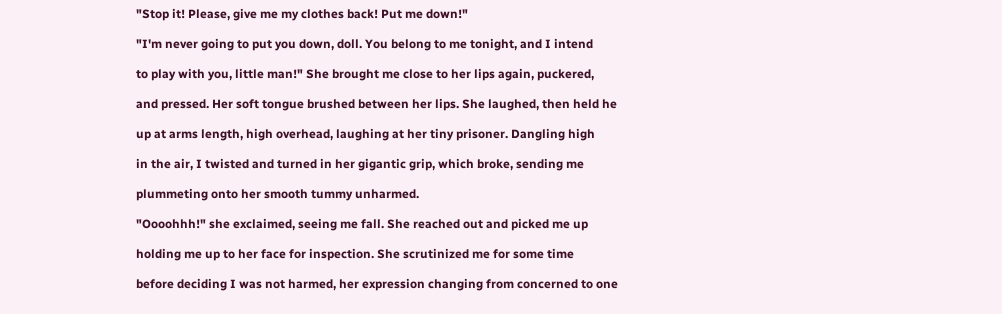"Stop it! Please, give me my clothes back! Put me down!"

"I'm never going to put you down, doll. You belong to me tonight, and I intend

to play with you, little man!" She brought me close to her lips again, puckered,

and pressed. Her soft tongue brushed between her lips. She laughed, then held he

up at arms length, high overhead, laughing at her tiny prisoner. Dangling high

in the air, I twisted and turned in her gigantic grip, which broke, sending me

plummeting onto her smooth tummy unharmed.

"Oooohhh!" she exclaimed, seeing me fall. She reached out and picked me up

holding me up to her face for inspection. She scrutinized me for some time

before deciding I was not harmed, her expression changing from concerned to one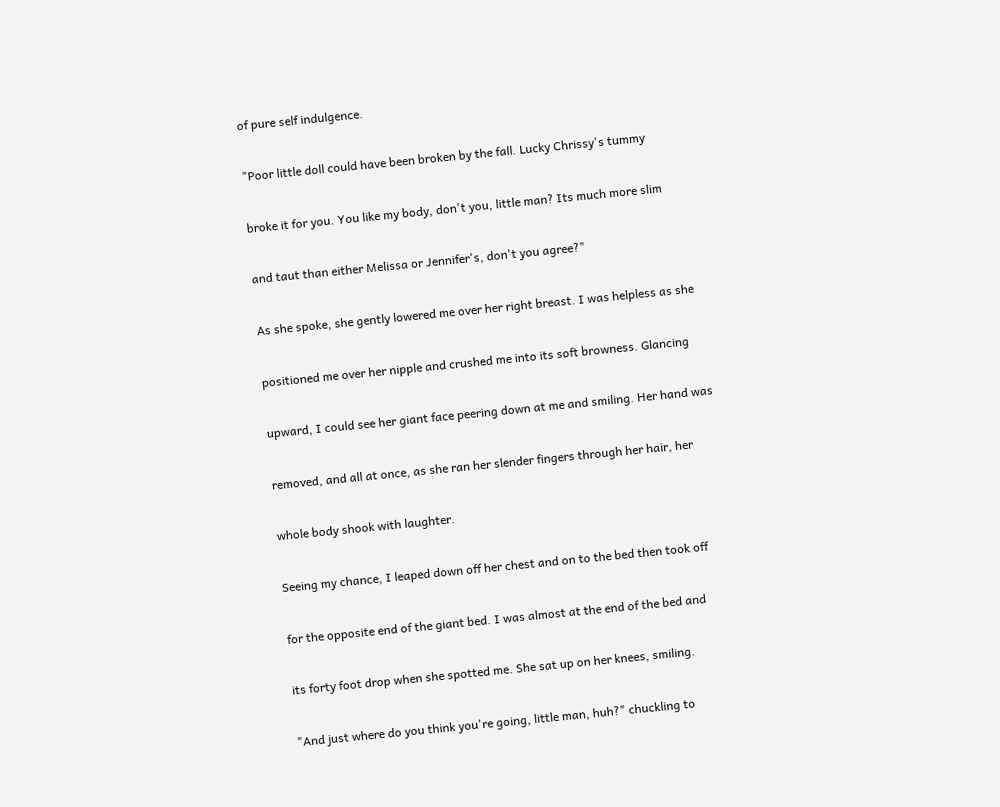of pure self indulgence.

"Poor little doll could have been broken by the fall. Lucky Chrissy's tummy

broke it for you. You like my body, don't you, little man? Its much more slim

and taut than either Melissa or Jennifer's, don't you agree?"

As she spoke, she gently lowered me over her right breast. I was helpless as she

positioned me over her nipple and crushed me into its soft browness. Glancing

upward, I could see her giant face peering down at me and smiling. Her hand was

removed, and all at once, as she ran her slender fingers through her hair, her

whole body shook with laughter.

Seeing my chance, I leaped down off her chest and on to the bed then took off

for the opposite end of the giant bed. I was almost at the end of the bed and

its forty foot drop when she spotted me. She sat up on her knees, smiling.

"And just where do you think you're going, little man, huh?" chuckling to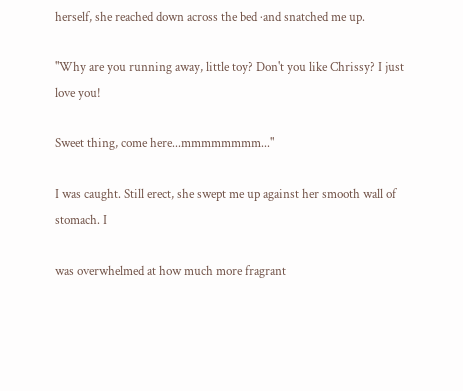herself, she reached down across the bed ·and snatched me up.

"Why are you running away, little toy? Don't you like Chrissy? I just love you!

Sweet thing, come here...mmmmmmmm..."

I was caught. Still erect, she swept me up against her smooth wall of stomach. I

was overwhelmed at how much more fragrant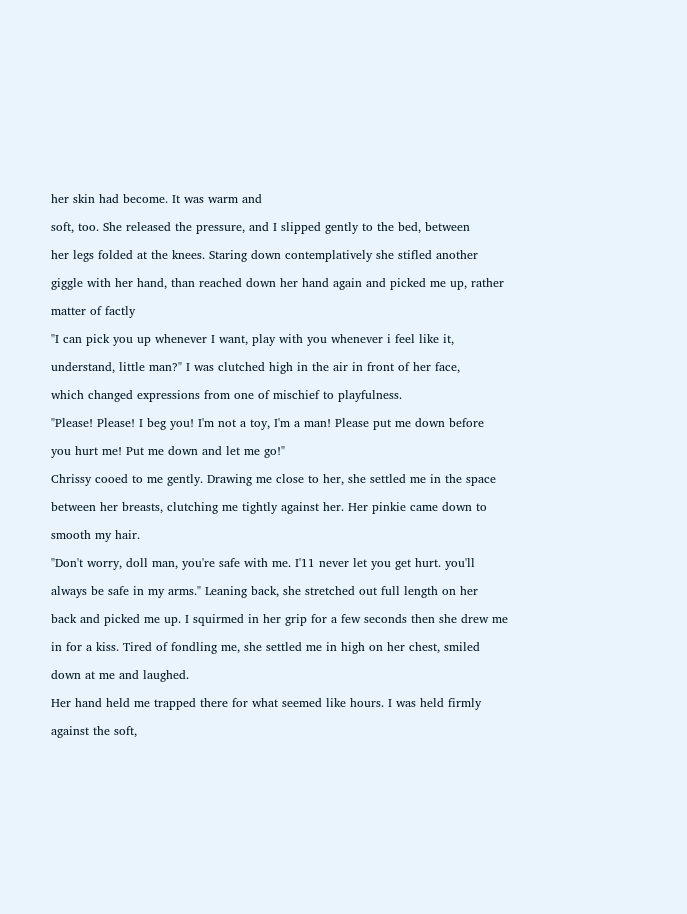her skin had become. It was warm and

soft, too. She released the pressure, and I slipped gently to the bed, between

her legs folded at the knees. Staring down contemplatively she stifled another

giggle with her hand, than reached down her hand again and picked me up, rather

matter of factly

"I can pick you up whenever I want, play with you whenever i feel like it,

understand, little man?" I was clutched high in the air in front of her face,

which changed expressions from one of mischief to playfulness.

"Please! Please! I beg you! I'm not a toy, I'm a man! Please put me down before

you hurt me! Put me down and let me go!"

Chrissy cooed to me gently. Drawing me close to her, she settled me in the space

between her breasts, clutching me tightly against her. Her pinkie came down to

smooth my hair.

"Don't worry, doll man, you're safe with me. I'11 never let you get hurt. you'll

always be safe in my arms." Leaning back, she stretched out full length on her

back and picked me up. I squirmed in her grip for a few seconds then she drew me

in for a kiss. Tired of fondling me, she settled me in high on her chest, smiled

down at me and laughed.

Her hand held me trapped there for what seemed like hours. I was held firmly

against the soft,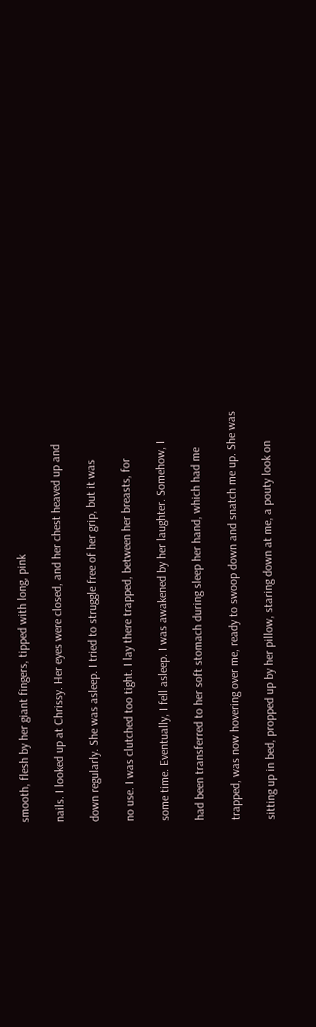smooth, flesh by her giant fingers, tipped with long, pink

nails. I looked up at Chrissy. Her eyes were closed, and her chest heaved up and

down regularly. She was asleep. I tried to struggle free of her grip, but it was

no use. I was clutched too tight. I lay there trapped, between her breasts, for

some time. Eventually, I fell asleep. I was awakened by her laughter. Somehow, I

had been transferred to her soft stomach during sleep her hand, which had me

trapped, was now hovering over me, ready to swoop down and snatch me up. She was

sitting up in bed, propped up by her pillow, staring down at me, a pouty look on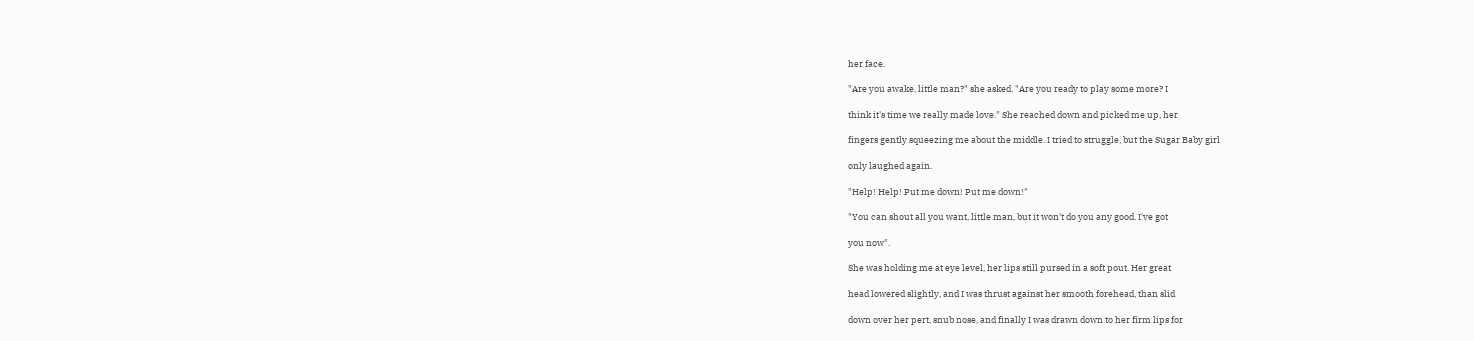her face.

"Are you awake, little man?" she asked. "Are you ready to play some more? I

think it's time we really made love." She reached down and picked me up, her

fingers gently squeezing me about the middle. I tried to struggle, but the Sugar Baby girl

only laughed again.

"Help! Help! Put me down! Put me down!"

"You can shout all you want, little man, but it won't do you any good. I've got

you now".

She was holding me at eye level, her lips still pursed in a soft pout. Her great

head lowered slightly, and I was thrust against her smooth forehead, than slid

down over her pert, snub nose, and finally I was drawn down to her firm lips for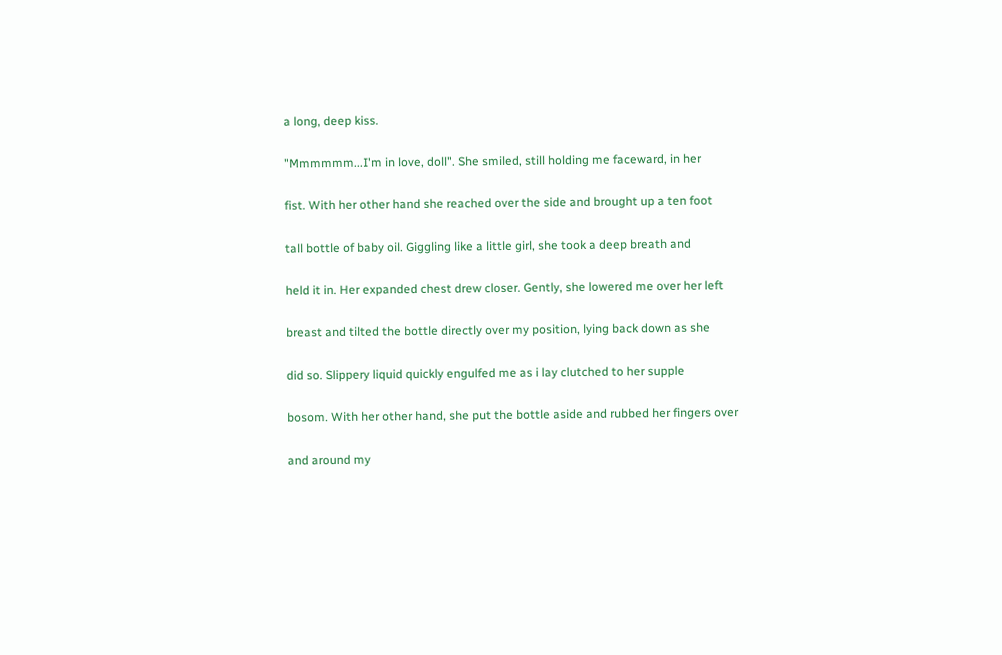a long, deep kiss.

"Mmmmmm...I'm in love, doll". She smiled, still holding me faceward, in her

fist. With her other hand she reached over the side and brought up a ten foot

tall bottle of baby oil. Giggling like a little girl, she took a deep breath and

held it in. Her expanded chest drew closer. Gently, she lowered me over her left

breast and tilted the bottle directly over my position, lying back down as she

did so. Slippery liquid quickly engulfed me as i lay clutched to her supple

bosom. With her other hand, she put the bottle aside and rubbed her fingers over

and around my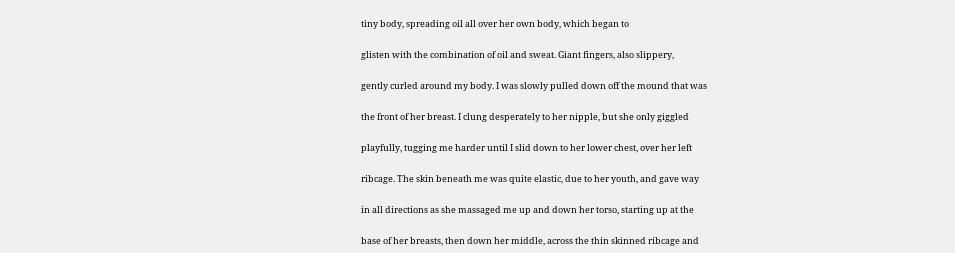tiny body, spreading oil all over her own body, which began to

glisten with the combination of oil and sweat. Giant fingers, also slippery,

gently curled around my body. I was slowly pulled down off the mound that was

the front of her breast. I clung desperately to her nipple, but she only giggled

playfully, tugging me harder until I slid down to her lower chest, over her left

ribcage. The skin beneath me was quite elastic, due to her youth, and gave way

in all directions as she massaged me up and down her torso, starting up at the

base of her breasts, then down her middle, across the thin skinned ribcage and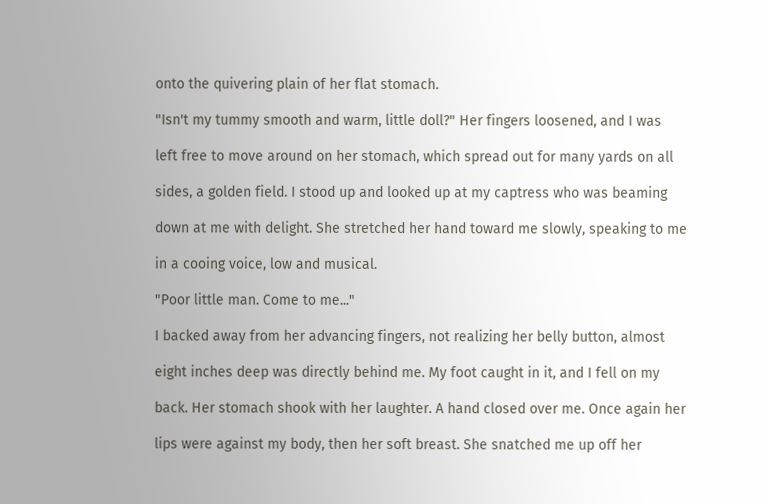onto the quivering plain of her flat stomach.

"Isn't my tummy smooth and warm, little doll?" Her fingers loosened, and I was

left free to move around on her stomach, which spread out for many yards on all

sides, a golden field. I stood up and looked up at my captress who was beaming

down at me with delight. She stretched her hand toward me slowly, speaking to me

in a cooing voice, low and musical.

"Poor little man. Come to me..."

I backed away from her advancing fingers, not realizing her belly button, almost

eight inches deep was directly behind me. My foot caught in it, and I fell on my

back. Her stomach shook with her laughter. A hand closed over me. Once again her

lips were against my body, then her soft breast. She snatched me up off her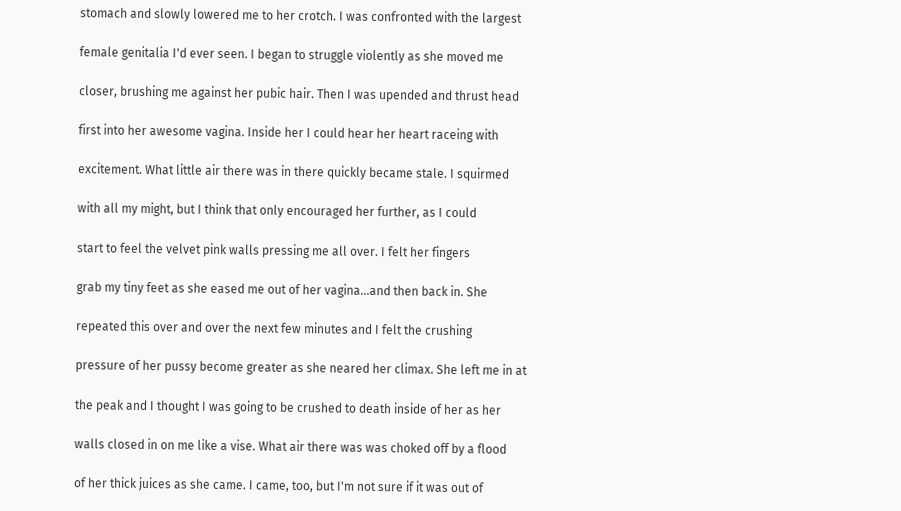stomach and slowly lowered me to her crotch. I was confronted with the largest

female genitalia I'd ever seen. I began to struggle violently as she moved me

closer, brushing me against her pubic hair. Then I was upended and thrust head

first into her awesome vagina. Inside her I could hear her heart raceing with

excitement. What little air there was in there quickly became stale. I squirmed

with all my might, but I think that only encouraged her further, as I could

start to feel the velvet pink walls pressing me all over. I felt her fingers

grab my tiny feet as she eased me out of her vagina...and then back in. She

repeated this over and over the next few minutes and I felt the crushing

pressure of her pussy become greater as she neared her climax. She left me in at

the peak and I thought I was going to be crushed to death inside of her as her

walls closed in on me like a vise. What air there was was choked off by a flood

of her thick juices as she came. I came, too, but I'm not sure if it was out of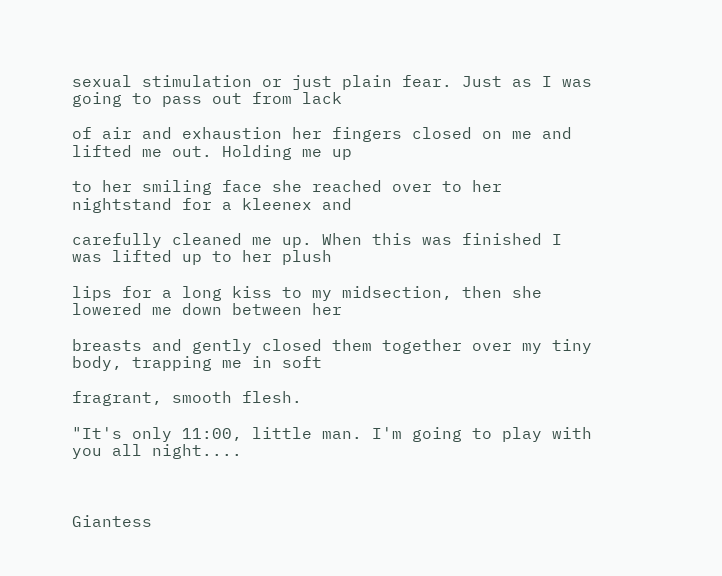sexual stimulation or just plain fear. Just as I was going to pass out from lack

of air and exhaustion her fingers closed on me and lifted me out. Holding me up

to her smiling face she reached over to her nightstand for a kleenex and

carefully cleaned me up. When this was finished I was lifted up to her plush

lips for a long kiss to my midsection, then she lowered me down between her

breasts and gently closed them together over my tiny body, trapping me in soft

fragrant, smooth flesh.

"It's only 11:00, little man. I'm going to play with you all night....



Giantess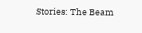Stories: The Beam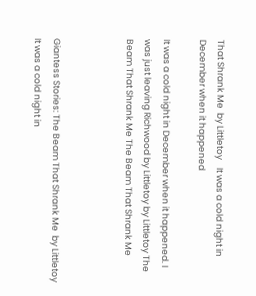That Shrank Me  by Littletoy    It was a cold night in December when it happened

It was a cold night in December when it happened. I was just leaving Richwood by Littletoy by Littletoy The Beam That Shrank Me The Beam That Shrank Me



Giantess Stories: The Beam That Shrank Me  by Littletoy    It was a cold night in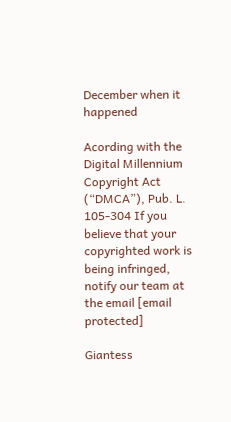December when it happened

Acording with the Digital Millennium Copyright Act (“DMCA”), Pub. L. 105-304 If you believe that your copyrighted work is being infringed, notify our team at the email [email protected]

Giantess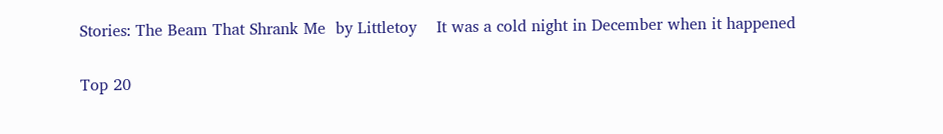Stories: The Beam That Shrank Me  by Littletoy    It was a cold night in December when it happened


Top 20